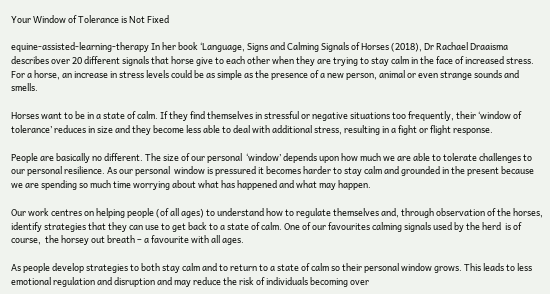Your Window of Tolerance is Not Fixed

equine-assisted-learning-therapy In her book ‘Language, Signs and Calming Signals of Horses (2018), Dr Rachael Draaisma describes over 20 different signals that horse give to each other when they are trying to stay calm in the face of increased stress. For a horse, an increase in stress levels could be as simple as the presence of a new person, animal or even strange sounds and smells.

Horses want to be in a state of calm. If they find themselves in stressful or negative situations too frequently, their ‘window of tolerance’ reduces in size and they become less able to deal with additional stress, resulting in a fight or flight response.

People are basically no different. The size of our personal  ‘window’ depends upon how much we are able to tolerate challenges to our personal resilience. As our personal  window is pressured it becomes harder to stay calm and grounded in the present because we are spending so much time worrying about what has happened and what may happen.

Our work centres on helping people (of all ages) to understand how to regulate themselves and, through observation of the horses, identify strategies that they can use to get back to a state of calm. One of our favourites calming signals used by the herd  is of course,  the horsey out breath – a favourite with all ages.

As people develop strategies to both stay calm and to return to a state of calm so their personal window grows. This leads to less emotional regulation and disruption and may reduce the risk of individuals becoming over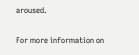aroused.

For more information on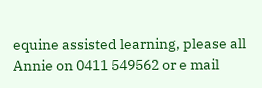equine assisted learning, please all Annie on 0411 549562 or e mail